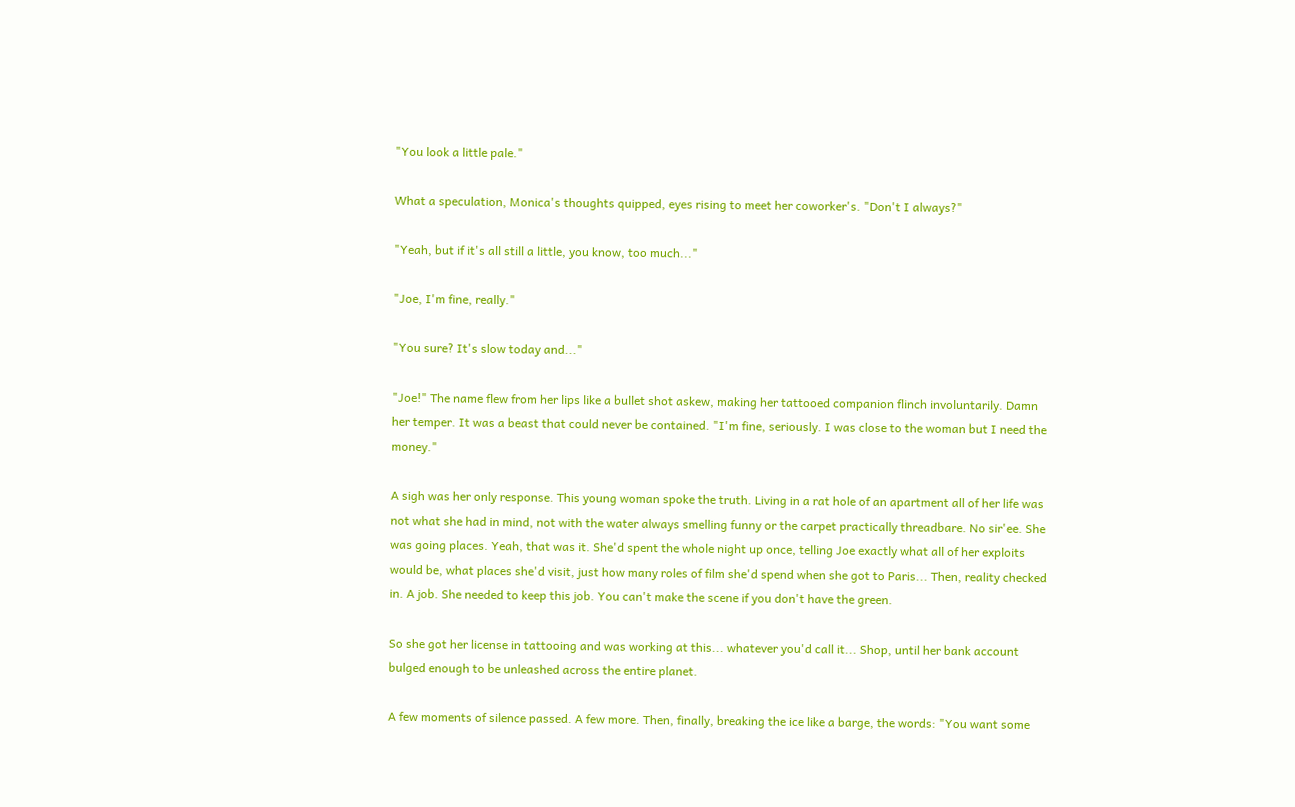"You look a little pale."

What a speculation, Monica's thoughts quipped, eyes rising to meet her coworker's. "Don't I always?"

"Yeah, but if it's all still a little, you know, too much..."

"Joe, I'm fine, really."

"You sure? It's slow today and..."

"Joe!" The name flew from her lips like a bullet shot askew, making her tattooed companion flinch involuntarily. Damn her temper. It was a beast that could never be contained. "I'm fine, seriously. I was close to the woman but I need the money."

A sigh was her only response. This young woman spoke the truth. Living in a rat hole of an apartment all of her life was not what she had in mind, not with the water always smelling funny or the carpet practically threadbare. No sir'ee. She was going places. Yeah, that was it. She'd spent the whole night up once, telling Joe exactly what all of her exploits would be, what places she'd visit, just how many roles of film she'd spend when she got to Paris... Then, reality checked in. A job. She needed to keep this job. You can't make the scene if you don't have the green.

So she got her license in tattooing and was working at this... whatever you'd call it... Shop, until her bank account bulged enough to be unleashed across the entire planet.

A few moments of silence passed. A few more. Then, finally, breaking the ice like a barge, the words: "You want some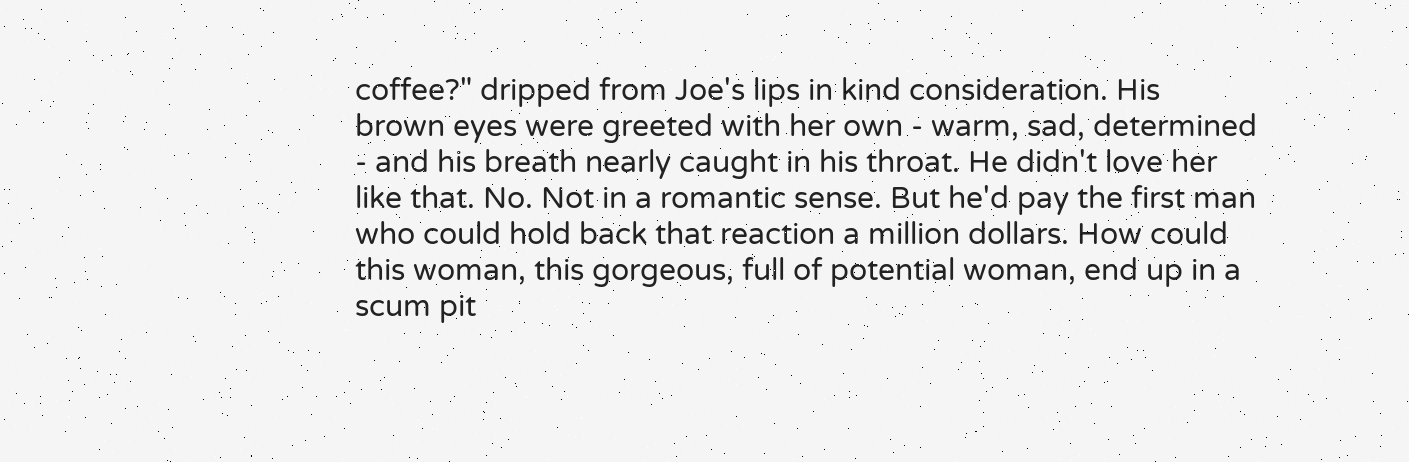coffee?" dripped from Joe's lips in kind consideration. His brown eyes were greeted with her own - warm, sad, determined - and his breath nearly caught in his throat. He didn't love her like that. No. Not in a romantic sense. But he'd pay the first man who could hold back that reaction a million dollars. How could this woman, this gorgeous, full of potential woman, end up in a scum pit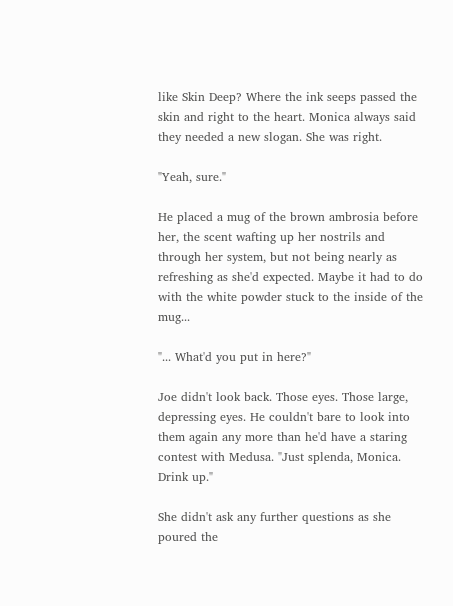like Skin Deep? Where the ink seeps passed the skin and right to the heart. Monica always said they needed a new slogan. She was right.

"Yeah, sure."

He placed a mug of the brown ambrosia before her, the scent wafting up her nostrils and through her system, but not being nearly as refreshing as she'd expected. Maybe it had to do with the white powder stuck to the inside of the mug...

"... What'd you put in here?"

Joe didn't look back. Those eyes. Those large, depressing eyes. He couldn't bare to look into them again any more than he'd have a staring contest with Medusa. "Just splenda, Monica. Drink up."

She didn't ask any further questions as she poured the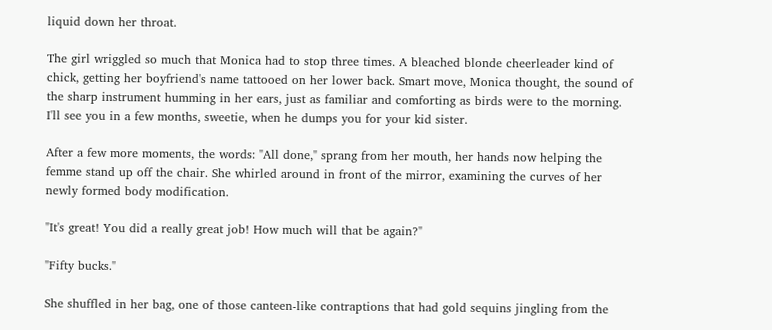liquid down her throat.

The girl wriggled so much that Monica had to stop three times. A bleached blonde cheerleader kind of chick, getting her boyfriend's name tattooed on her lower back. Smart move, Monica thought, the sound of the sharp instrument humming in her ears, just as familiar and comforting as birds were to the morning. I'll see you in a few months, sweetie, when he dumps you for your kid sister.

After a few more moments, the words: "All done," sprang from her mouth, her hands now helping the femme stand up off the chair. She whirled around in front of the mirror, examining the curves of her newly formed body modification.

"It's great! You did a really great job! How much will that be again?"

"Fifty bucks."

She shuffled in her bag, one of those canteen-like contraptions that had gold sequins jingling from the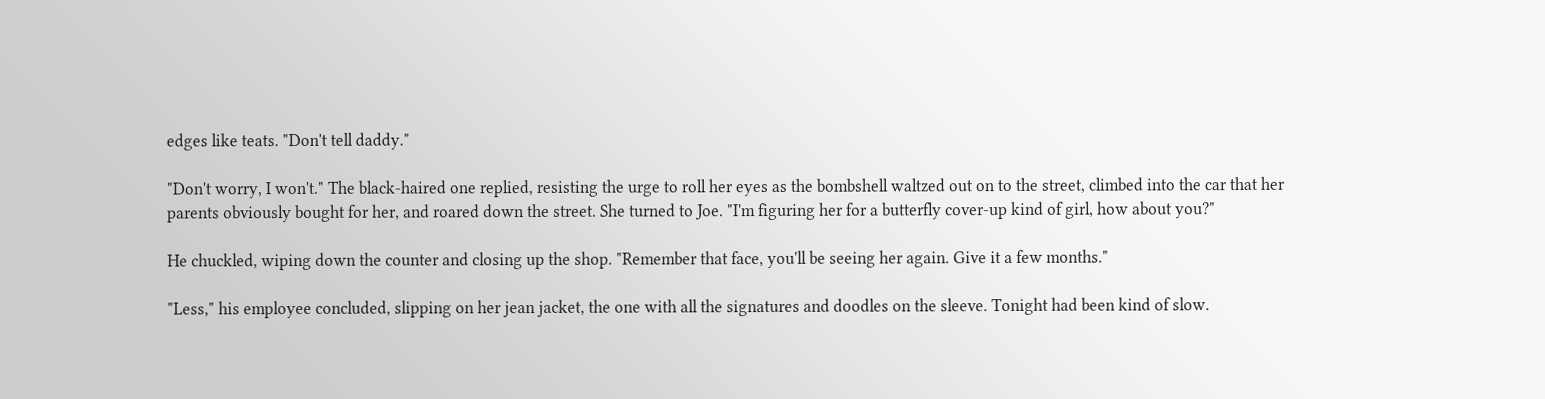edges like teats. "Don't tell daddy."

"Don't worry, I won't." The black-haired one replied, resisting the urge to roll her eyes as the bombshell waltzed out on to the street, climbed into the car that her parents obviously bought for her, and roared down the street. She turned to Joe. "I'm figuring her for a butterfly cover-up kind of girl, how about you?"

He chuckled, wiping down the counter and closing up the shop. "Remember that face, you'll be seeing her again. Give it a few months."

"Less," his employee concluded, slipping on her jean jacket, the one with all the signatures and doodles on the sleeve. Tonight had been kind of slow.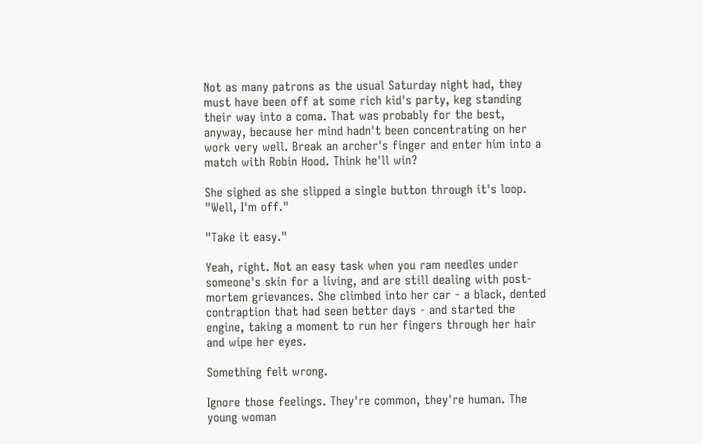Not as many patrons as the usual Saturday night had, they must have been off at some rich kid's party, keg standing their way into a coma. That was probably for the best, anyway, because her mind hadn't been concentrating on her work very well. Break an archer's finger and enter him into a match with Robin Hood. Think he'll win?

She sighed as she slipped a single button through it's loop. "Well, I'm off."

"Take it easy."

Yeah, right. Not an easy task when you ram needles under someone's skin for a living, and are still dealing with post-mortem grievances. She climbed into her car - a black, dented contraption that had seen better days - and started the engine, taking a moment to run her fingers through her hair and wipe her eyes.

Something felt wrong.

Ignore those feelings. They're common, they're human. The young woman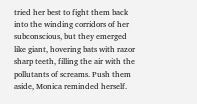tried her best to fight them back into the winding corridors of her subconscious, but they emerged like giant, hovering bats with razor sharp teeth, filling the air with the pollutants of screams. Push them aside, Monica reminded herself.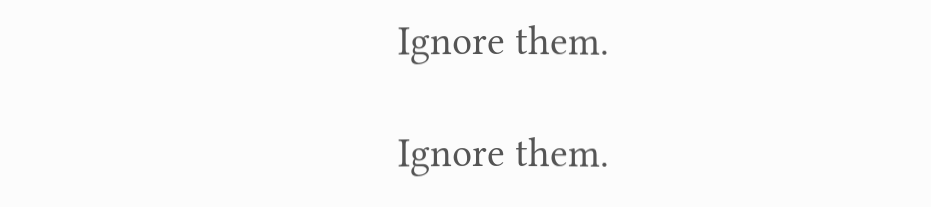Ignore them.

Ignore them.